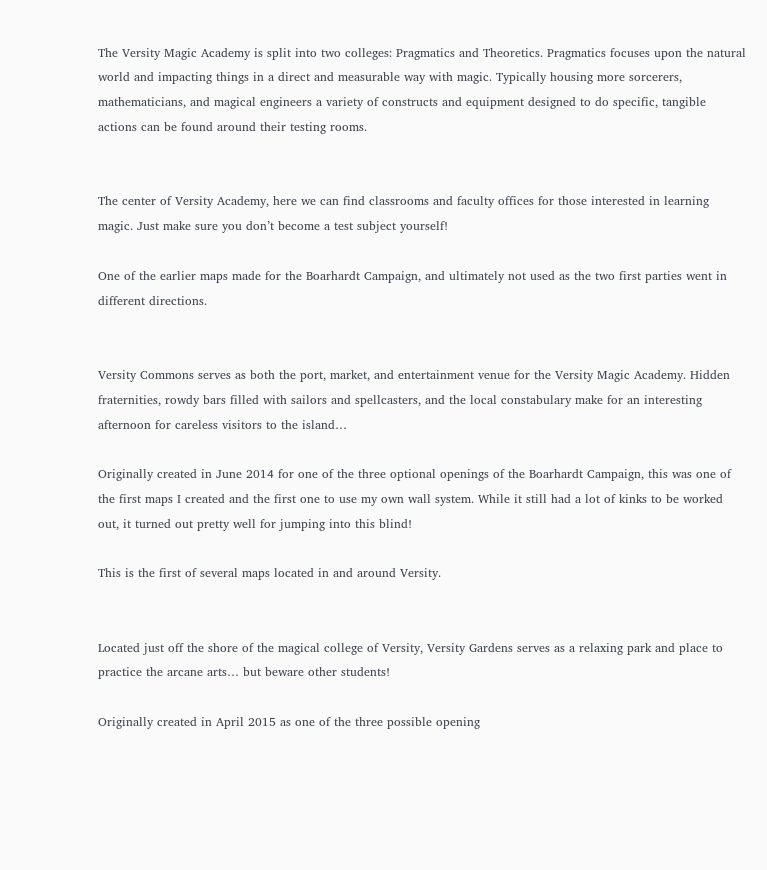The Versity Magic Academy is split into two colleges: Pragmatics and Theoretics. Pragmatics focuses upon the natural world and impacting things in a direct and measurable way with magic. Typically housing more sorcerers, mathematicians, and magical engineers a variety of constructs and equipment designed to do specific, tangible actions can be found around their testing rooms.


The center of Versity Academy, here we can find classrooms and faculty offices for those interested in learning magic. Just make sure you don’t become a test subject yourself!

One of the earlier maps made for the Boarhardt Campaign, and ultimately not used as the two first parties went in different directions.


Versity Commons serves as both the port, market, and entertainment venue for the Versity Magic Academy. Hidden fraternities, rowdy bars filled with sailors and spellcasters, and the local constabulary make for an interesting afternoon for careless visitors to the island…

Originally created in June 2014 for one of the three optional openings of the Boarhardt Campaign, this was one of the first maps I created and the first one to use my own wall system. While it still had a lot of kinks to be worked out, it turned out pretty well for jumping into this blind!

This is the first of several maps located in and around Versity.


Located just off the shore of the magical college of Versity, Versity Gardens serves as a relaxing park and place to practice the arcane arts… but beware other students!

Originally created in April 2015 as one of the three possible opening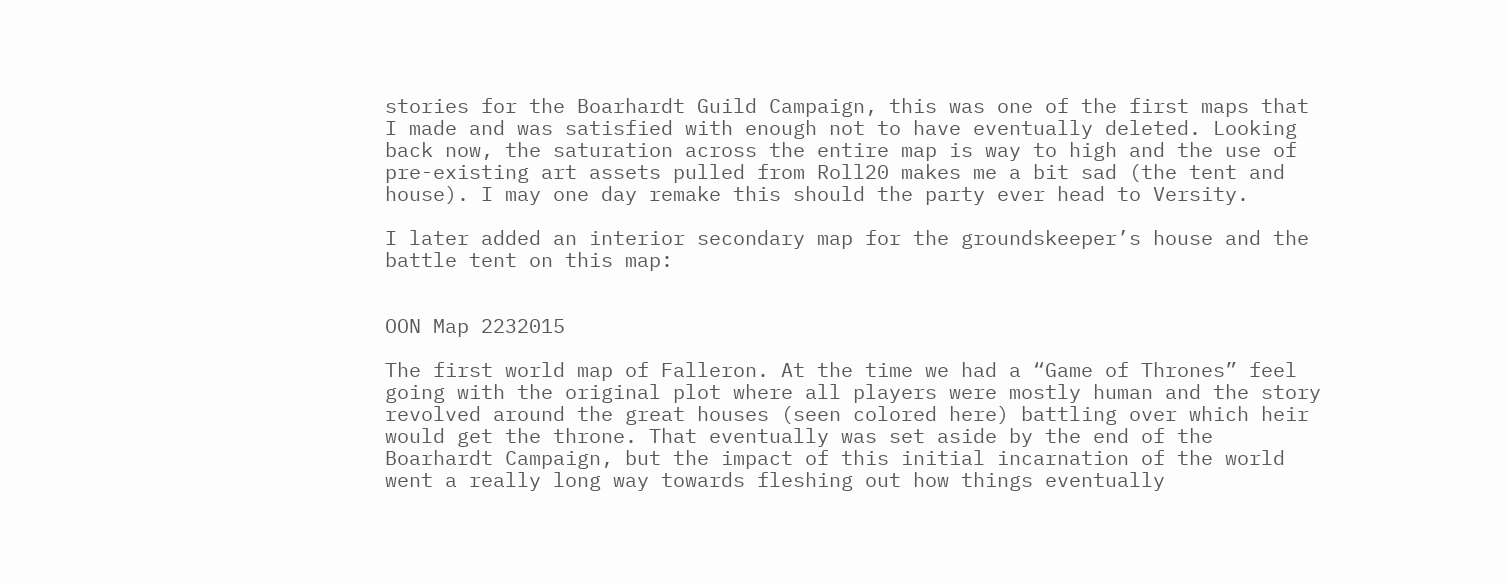stories for the Boarhardt Guild Campaign, this was one of the first maps that I made and was satisfied with enough not to have eventually deleted. Looking back now, the saturation across the entire map is way to high and the use of pre-existing art assets pulled from Roll20 makes me a bit sad (the tent and house). I may one day remake this should the party ever head to Versity.

I later added an interior secondary map for the groundskeeper’s house and the battle tent on this map:


OON Map 2232015

The first world map of Falleron. At the time we had a “Game of Thrones” feel going with the original plot where all players were mostly human and the story revolved around the great houses (seen colored here) battling over which heir would get the throne. That eventually was set aside by the end of the Boarhardt Campaign, but the impact of this initial incarnation of the world went a really long way towards fleshing out how things eventually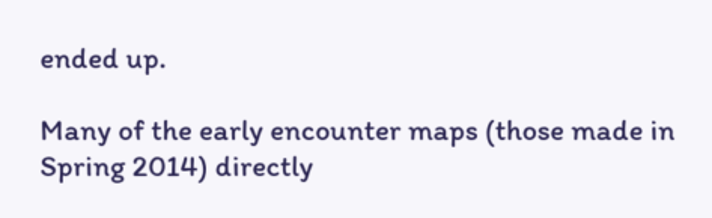ended up.

Many of the early encounter maps (those made in Spring 2014) directly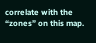correlate with the “zones” on this map.